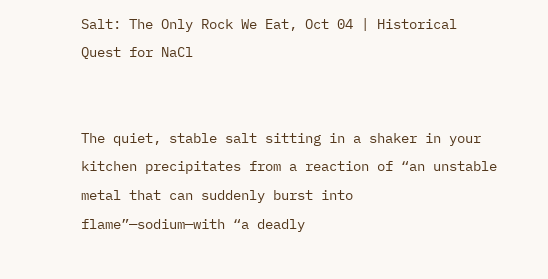Salt: The Only Rock We Eat, Oct 04 | Historical Quest for NaCl


The quiet, stable salt sitting in a shaker in your kitchen precipitates from a reaction of “an unstable metal that can suddenly burst into flame”—sodium—with “a deadly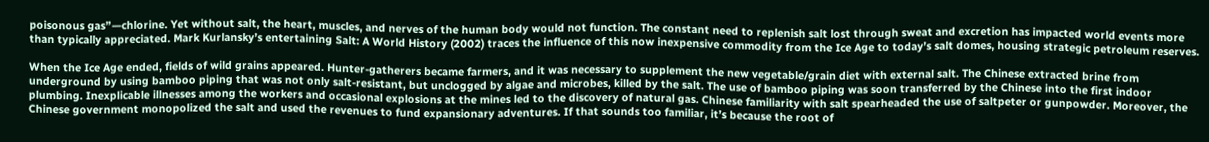poisonous gas”—chlorine. Yet without salt, the heart, muscles, and nerves of the human body would not function. The constant need to replenish salt lost through sweat and excretion has impacted world events more than typically appreciated. Mark Kurlansky’s entertaining Salt: A World History (2002) traces the influence of this now inexpensive commodity from the Ice Age to today’s salt domes, housing strategic petroleum reserves.

When the Ice Age ended, fields of wild grains appeared. Hunter-gatherers became farmers, and it was necessary to supplement the new vegetable/grain diet with external salt. The Chinese extracted brine from underground by using bamboo piping that was not only salt-resistant, but unclogged by algae and microbes, killed by the salt. The use of bamboo piping was soon transferred by the Chinese into the first indoor plumbing. Inexplicable illnesses among the workers and occasional explosions at the mines led to the discovery of natural gas. Chinese familiarity with salt spearheaded the use of saltpeter or gunpowder. Moreover, the Chinese government monopolized the salt and used the revenues to fund expansionary adventures. If that sounds too familiar, it’s because the root of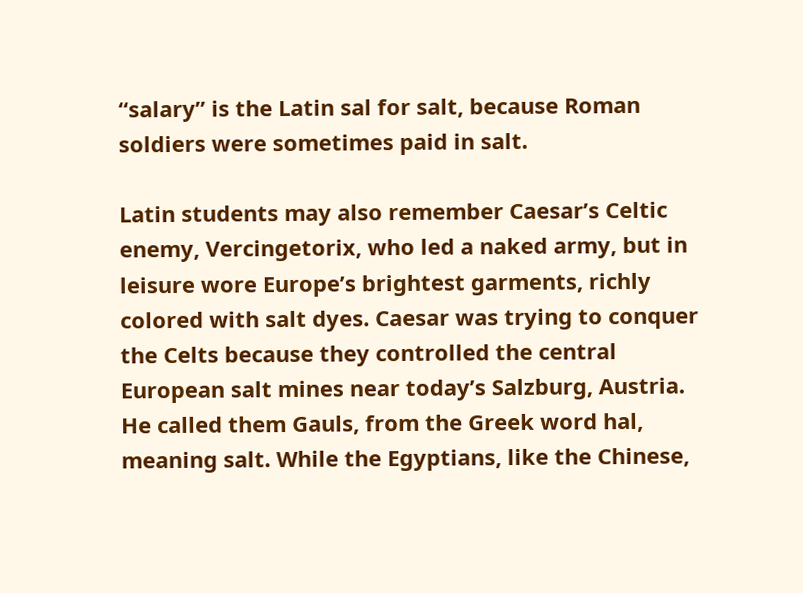“salary” is the Latin sal for salt, because Roman soldiers were sometimes paid in salt.

Latin students may also remember Caesar’s Celtic enemy, Vercingetorix, who led a naked army, but in leisure wore Europe’s brightest garments, richly colored with salt dyes. Caesar was trying to conquer the Celts because they controlled the central European salt mines near today’s Salzburg, Austria. He called them Gauls, from the Greek word hal, meaning salt. While the Egyptians, like the Chinese,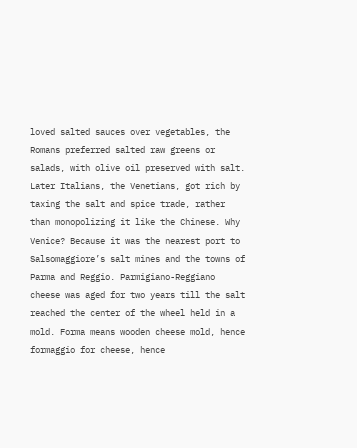loved salted sauces over vegetables, the Romans preferred salted raw greens or salads, with olive oil preserved with salt. Later Italians, the Venetians, got rich by taxing the salt and spice trade, rather than monopolizing it like the Chinese. Why Venice? Because it was the nearest port to Salsomaggiore’s salt mines and the towns of Parma and Reggio. Parmigiano-Reggiano cheese was aged for two years till the salt reached the center of the wheel held in a mold. Forma means wooden cheese mold, hence formaggio for cheese, hence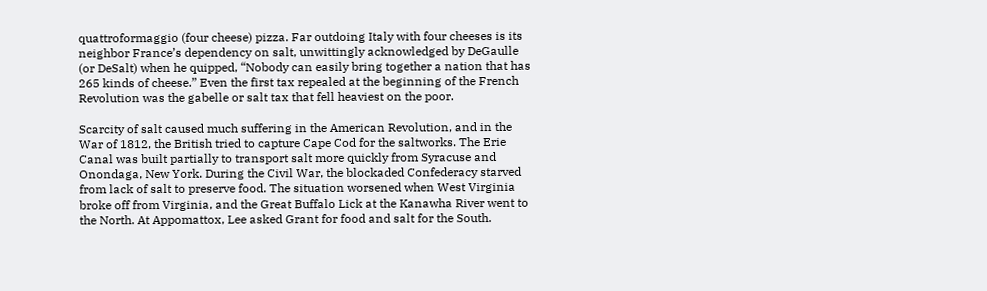quattroformaggio (four cheese) pizza. Far outdoing Italy with four cheeses is its neighbor France’s dependency on salt, unwittingly acknowledged by DeGaulle (or DeSalt) when he quipped, “Nobody can easily bring together a nation that has 265 kinds of cheese.” Even the first tax repealed at the beginning of the French Revolution was the gabelle or salt tax that fell heaviest on the poor.

Scarcity of salt caused much suffering in the American Revolution, and in the War of 1812, the British tried to capture Cape Cod for the saltworks. The Erie Canal was built partially to transport salt more quickly from Syracuse and Onondaga, New York. During the Civil War, the blockaded Confederacy starved from lack of salt to preserve food. The situation worsened when West Virginia broke off from Virginia, and the Great Buffalo Lick at the Kanawha River went to the North. At Appomattox, Lee asked Grant for food and salt for the South.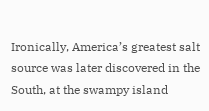Ironically, America’s greatest salt source was later discovered in the South, at the swampy island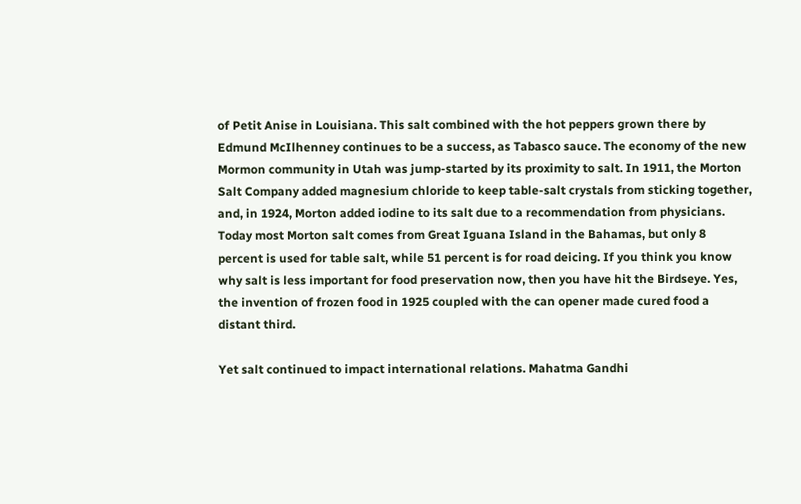of Petit Anise in Louisiana. This salt combined with the hot peppers grown there by Edmund McIlhenney continues to be a success, as Tabasco sauce. The economy of the new Mormon community in Utah was jump-started by its proximity to salt. In 1911, the Morton Salt Company added magnesium chloride to keep table-salt crystals from sticking together, and, in 1924, Morton added iodine to its salt due to a recommendation from physicians. Today most Morton salt comes from Great Iguana Island in the Bahamas, but only 8 percent is used for table salt, while 51 percent is for road deicing. If you think you know why salt is less important for food preservation now, then you have hit the Birdseye. Yes, the invention of frozen food in 1925 coupled with the can opener made cured food a distant third.

Yet salt continued to impact international relations. Mahatma Gandhi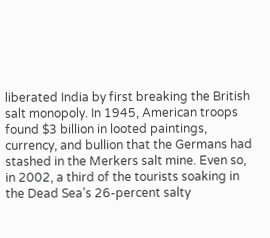liberated India by first breaking the British salt monopoly. In 1945, American troops found $3 billion in looted paintings, currency, and bullion that the Germans had stashed in the Merkers salt mine. Even so, in 2002, a third of the tourists soaking in the Dead Sea’s 26-percent salty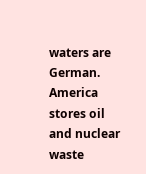waters are German. America stores oil and nuclear waste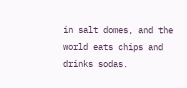in salt domes, and the world eats chips and drinks sodas.